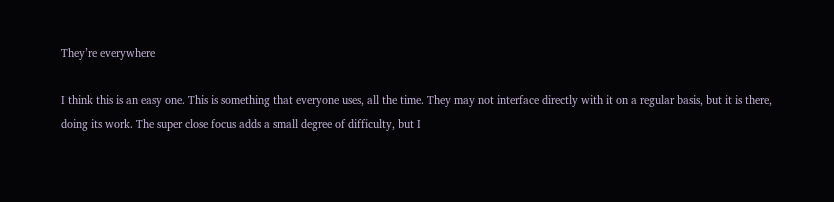They’re everywhere

I think this is an easy one. This is something that everyone uses, all the time. They may not interface directly with it on a regular basis, but it is there, doing its work. The super close focus adds a small degree of difficulty, but I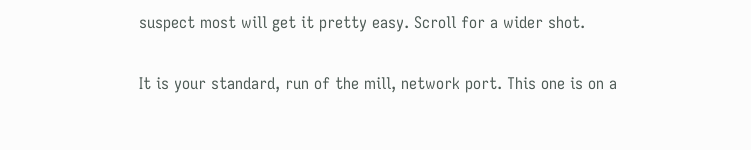suspect most will get it pretty easy. Scroll for a wider shot.

It is your standard, run of the mill, network port. This one is on a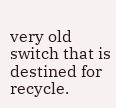very old switch that is destined for recycle.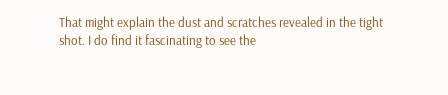That might explain the dust and scratches revealed in the tight shot. I do find it fascinating to see the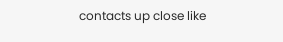contacts up close like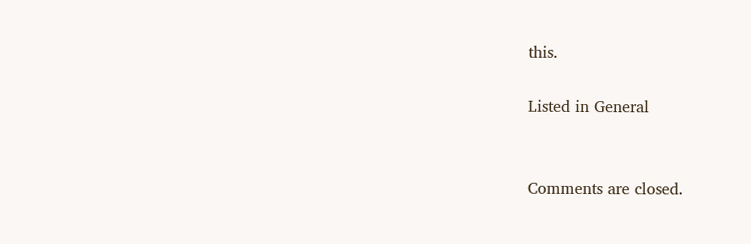this.

Listed in General


Comments are closed.